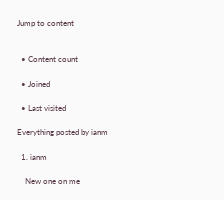Jump to content


  • Content count

  • Joined

  • Last visited

Everything posted by ianm

  1. ianm

    New one on me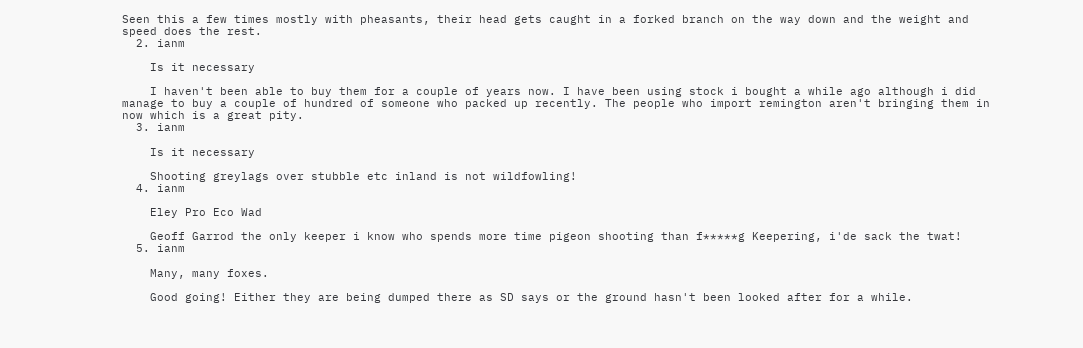Seen this a few times mostly with pheasants, their head gets caught in a forked branch on the way down and the weight and speed does the rest.
  2. ianm

    Is it necessary

    I haven't been able to buy them for a couple of years now. I have been using stock i bought a while ago although i did manage to buy a couple of hundred of someone who packed up recently. The people who import remington aren't bringing them in now which is a great pity.
  3. ianm

    Is it necessary

    Shooting greylags over stubble etc inland is not wildfowling!
  4. ianm

    Eley Pro Eco Wad

    Geoff Garrod the only keeper i know who spends more time pigeon shooting than f*****g Keepering, i'de sack the twat!
  5. ianm

    Many, many foxes.

    Good going! Either they are being dumped there as SD says or the ground hasn't been looked after for a while.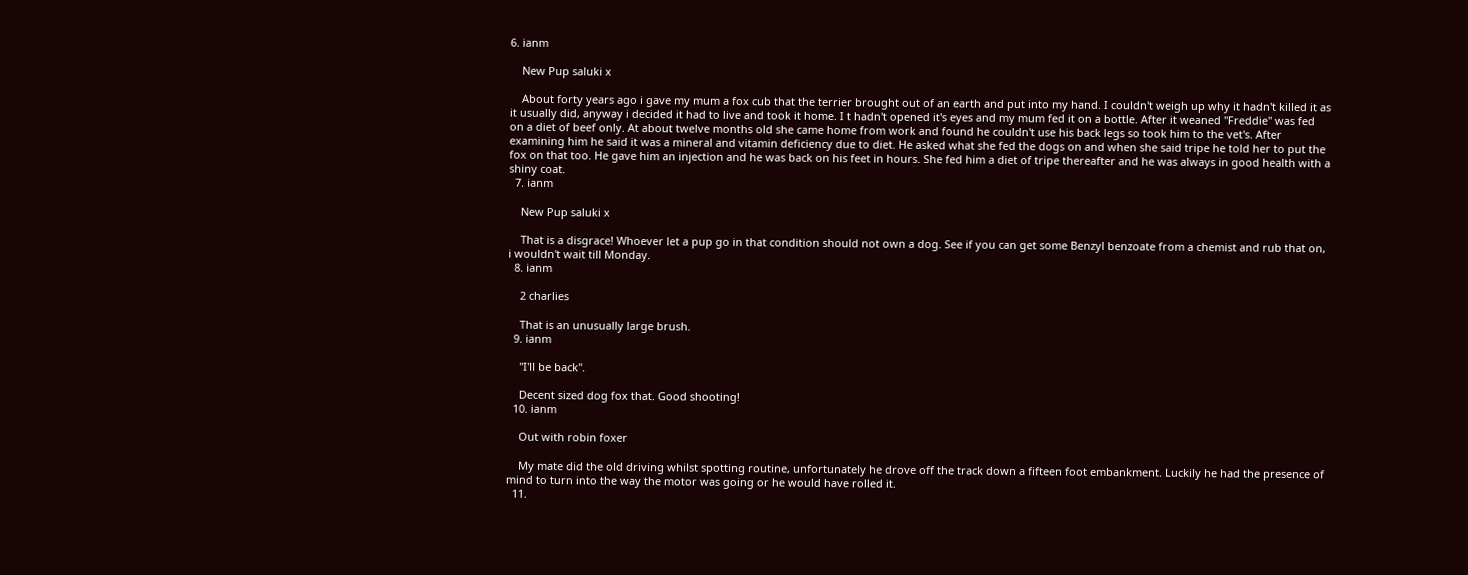6. ianm

    New Pup saluki x

    About forty years ago i gave my mum a fox cub that the terrier brought out of an earth and put into my hand. I couldn't weigh up why it hadn't killed it as it usually did, anyway i decided it had to live and took it home. I t hadn't opened it's eyes and my mum fed it on a bottle. After it weaned "Freddie" was fed on a diet of beef only. At about twelve months old she came home from work and found he couldn't use his back legs so took him to the vet's. After examining him he said it was a mineral and vitamin deficiency due to diet. He asked what she fed the dogs on and when she said tripe he told her to put the fox on that too. He gave him an injection and he was back on his feet in hours. She fed him a diet of tripe thereafter and he was always in good health with a shiny coat.
  7. ianm

    New Pup saluki x

    That is a disgrace! Whoever let a pup go in that condition should not own a dog. See if you can get some Benzyl benzoate from a chemist and rub that on, i wouldn't wait till Monday.
  8. ianm

    2 charlies

    That is an unusually large brush.
  9. ianm

    "I'll be back".

    Decent sized dog fox that. Good shooting!
  10. ianm

    Out with robin foxer

    My mate did the old driving whilst spotting routine, unfortunately he drove off the track down a fifteen foot embankment. Luckily he had the presence of mind to turn into the way the motor was going or he would have rolled it.
  11.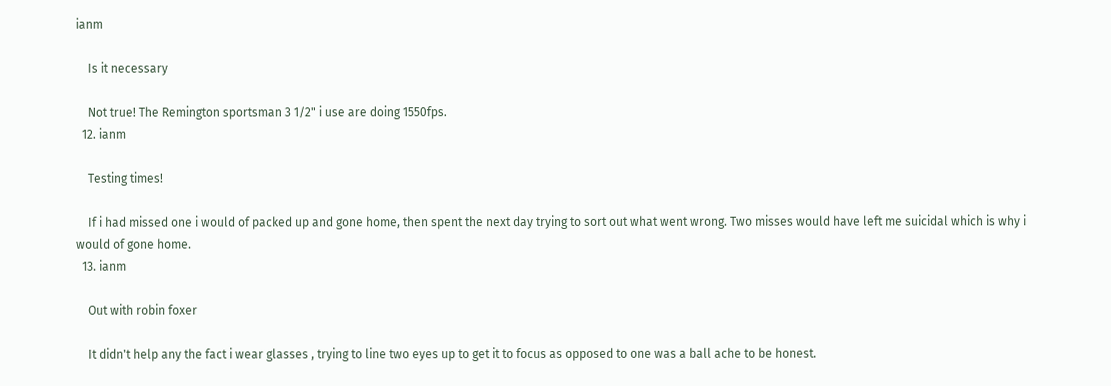ianm

    Is it necessary

    Not true! The Remington sportsman 3 1/2" i use are doing 1550fps.
  12. ianm

    Testing times!

    If i had missed one i would of packed up and gone home, then spent the next day trying to sort out what went wrong. Two misses would have left me suicidal which is why i would of gone home.
  13. ianm

    Out with robin foxer

    It didn't help any the fact i wear glasses , trying to line two eyes up to get it to focus as opposed to one was a ball ache to be honest.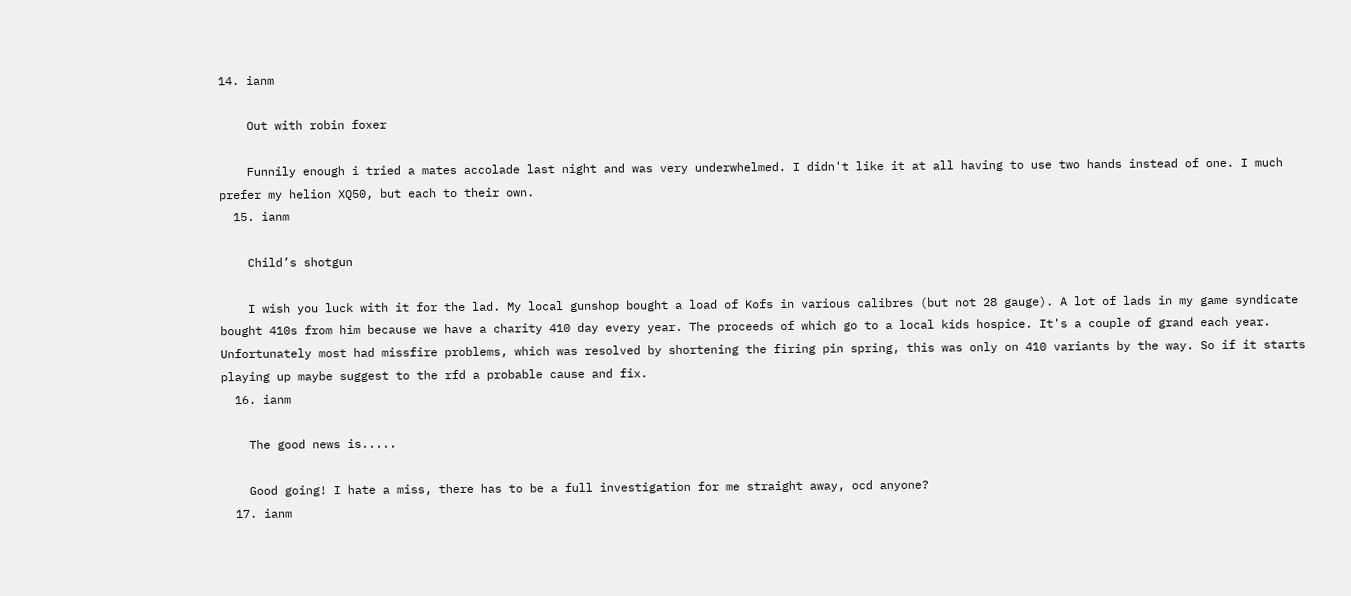14. ianm

    Out with robin foxer

    Funnily enough i tried a mates accolade last night and was very underwhelmed. I didn't like it at all having to use two hands instead of one. I much prefer my helion XQ50, but each to their own.
  15. ianm

    Child’s shotgun

    I wish you luck with it for the lad. My local gunshop bought a load of Kofs in various calibres (but not 28 gauge). A lot of lads in my game syndicate bought 410s from him because we have a charity 410 day every year. The proceeds of which go to a local kids hospice. It's a couple of grand each year. Unfortunately most had missfire problems, which was resolved by shortening the firing pin spring, this was only on 410 variants by the way. So if it starts playing up maybe suggest to the rfd a probable cause and fix.
  16. ianm

    The good news is.....

    Good going! I hate a miss, there has to be a full investigation for me straight away, ocd anyone?
  17. ianm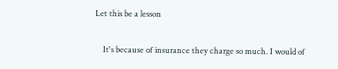Let this be a lesson

    It's because of insurance they charge so much. I would of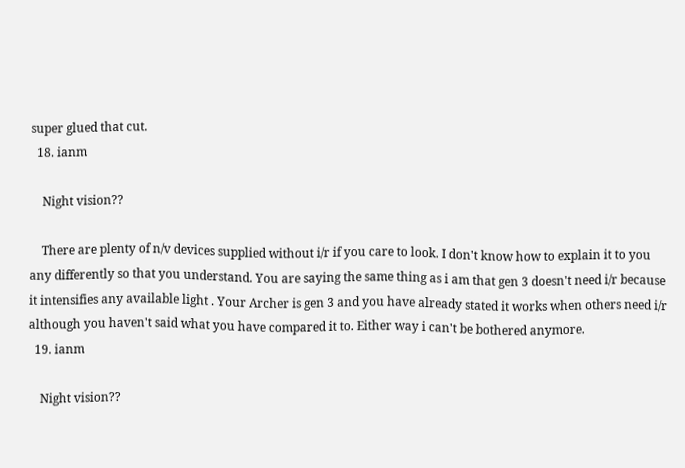super glued that cut.
  18. ianm

    Night vision??

    There are plenty of n/v devices supplied without i/r if you care to look. I don't know how to explain it to you any differently so that you understand. You are saying the same thing as i am that gen 3 doesn't need i/r because it intensifies any available light . Your Archer is gen 3 and you have already stated it works when others need i/r although you haven't said what you have compared it to. Either way i can't be bothered anymore.
  19. ianm

    Night vision??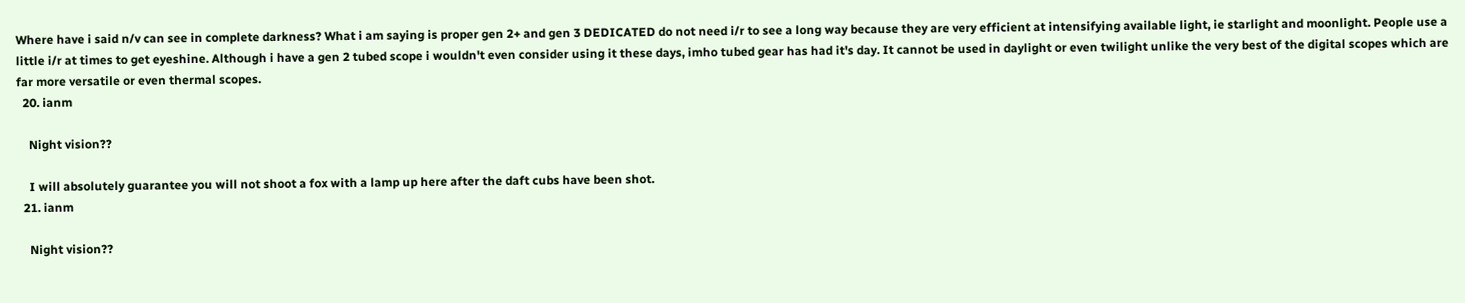Where have i said n/v can see in complete darkness? What i am saying is proper gen 2+ and gen 3 DEDICATED do not need i/r to see a long way because they are very efficient at intensifying available light, ie starlight and moonlight. People use a little i/r at times to get eyeshine. Although i have a gen 2 tubed scope i wouldn't even consider using it these days, imho tubed gear has had it's day. It cannot be used in daylight or even twilight unlike the very best of the digital scopes which are far more versatile or even thermal scopes.
  20. ianm

    Night vision??

    I will absolutely guarantee you will not shoot a fox with a lamp up here after the daft cubs have been shot.
  21. ianm

    Night vision??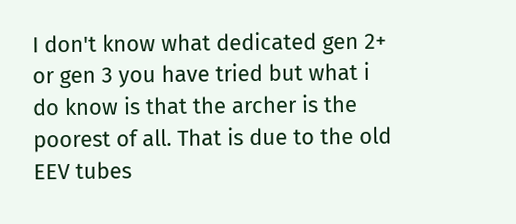I don't know what dedicated gen 2+ or gen 3 you have tried but what i do know is that the archer is the poorest of all. That is due to the old EEV tubes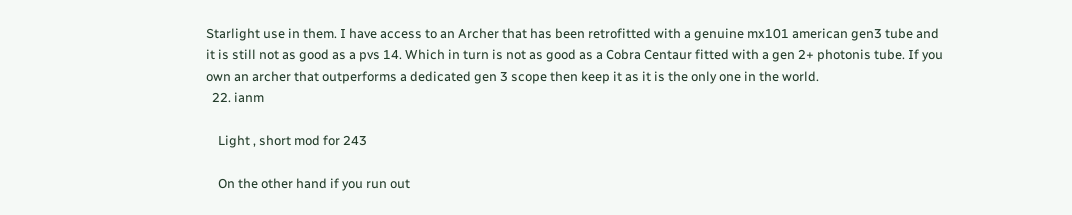Starlight use in them. I have access to an Archer that has been retrofitted with a genuine mx101 american gen3 tube and it is still not as good as a pvs 14. Which in turn is not as good as a Cobra Centaur fitted with a gen 2+ photonis tube. If you own an archer that outperforms a dedicated gen 3 scope then keep it as it is the only one in the world.
  22. ianm

    Light , short mod for 243

    On the other hand if you run out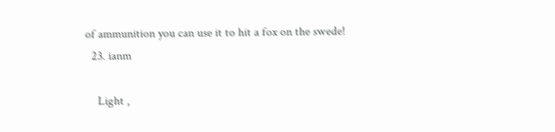of ammunition you can use it to hit a fox on the swede!
  23. ianm

    Light ,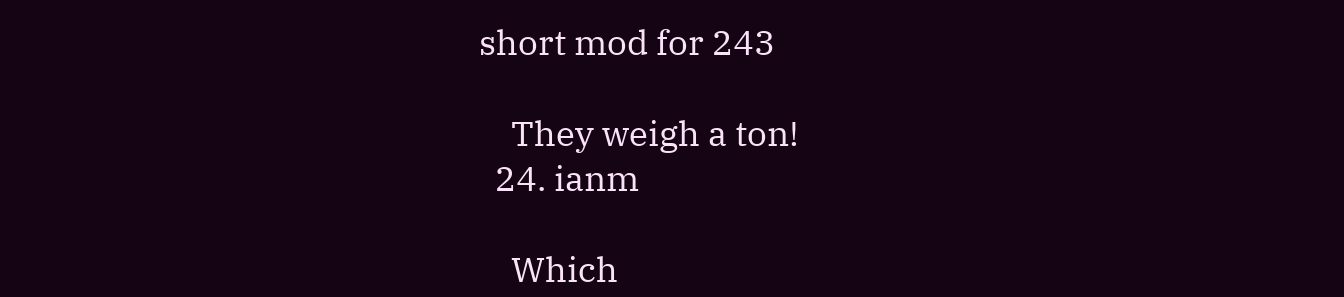short mod for 243

    They weigh a ton!
  24. ianm

    Which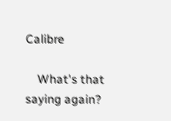Calibre

    What's that saying again?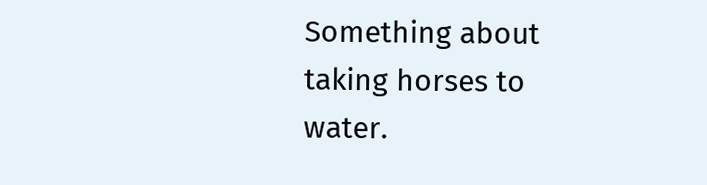Something about taking horses to water.